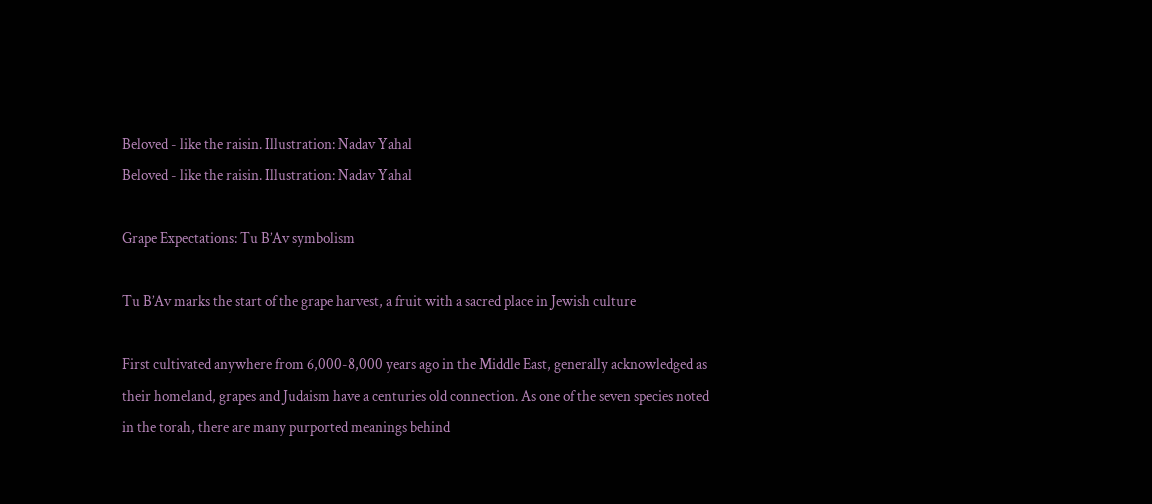Beloved - like the raisin. Illustration: Nadav Yahal
Beloved - like the raisin. Illustration: Nadav Yahal

Grape Expectations: Tu B’Av symbolism

Tu B’Av marks the start of the grape harvest, a fruit with a sacred place in Jewish culture

First cultivated anywhere from 6,000-8,000 years ago in the Middle East, generally acknowledged as their homeland, grapes and Judaism have a centuries old connection. As one of the seven species noted in the torah, there are many purported meanings behind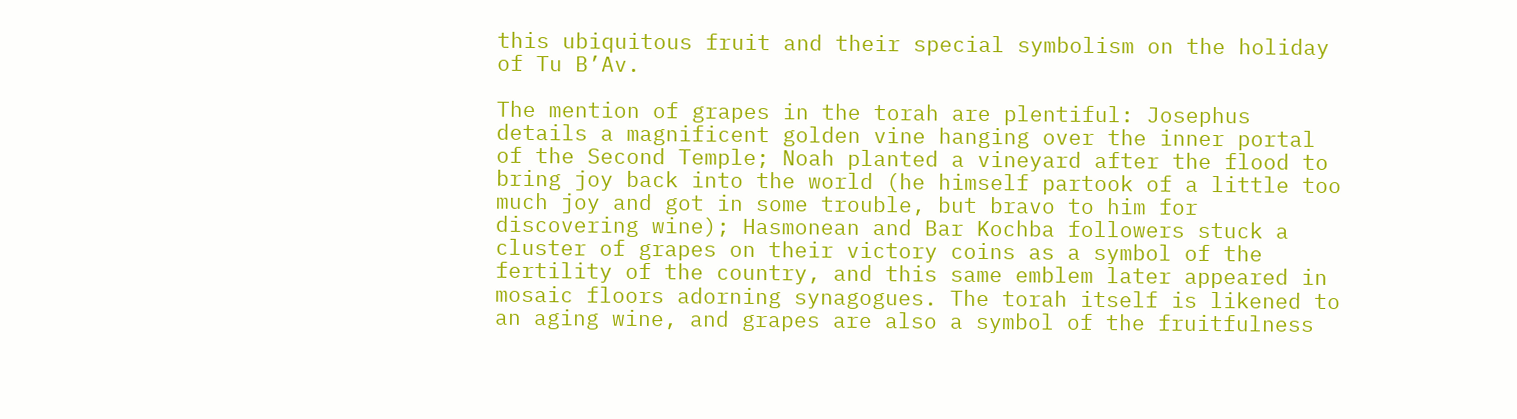this ubiquitous fruit and their special symbolism on the holiday of Tu B’Av.

The mention of grapes in the torah are plentiful: Josephus details a magnificent golden vine hanging over the inner portal of the Second Temple; Noah planted a vineyard after the flood to bring joy back into the world (he himself partook of a little too much joy and got in some trouble, but bravo to him for discovering wine); Hasmonean and Bar Kochba followers stuck a cluster of grapes on their victory coins as a symbol of the fertility of the country, and this same emblem later appeared in mosaic floors adorning synagogues. The torah itself is likened to an aging wine, and grapes are also a symbol of the fruitfulness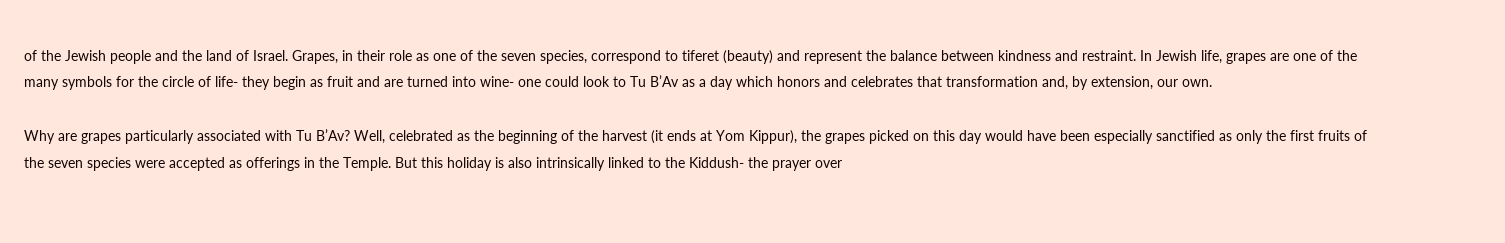of the Jewish people and the land of Israel. Grapes, in their role as one of the seven species, correspond to tiferet (beauty) and represent the balance between kindness and restraint. In Jewish life, grapes are one of the many symbols for the circle of life- they begin as fruit and are turned into wine- one could look to Tu B’Av as a day which honors and celebrates that transformation and, by extension, our own.

Why are grapes particularly associated with Tu B’Av? Well, celebrated as the beginning of the harvest (it ends at Yom Kippur), the grapes picked on this day would have been especially sanctified as only the first fruits of the seven species were accepted as offerings in the Temple. But this holiday is also intrinsically linked to the Kiddush- the prayer over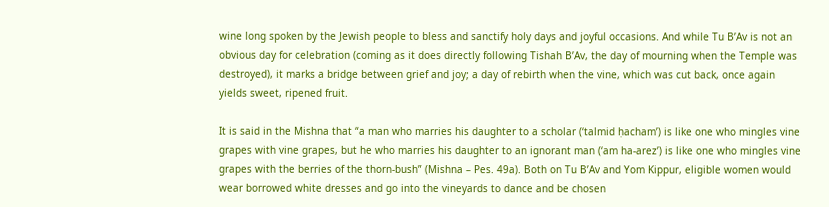wine long spoken by the Jewish people to bless and sanctify holy days and joyful occasions. And while Tu B’Av is not an obvious day for celebration (coming as it does directly following Tishah B’Av, the day of mourning when the Temple was destroyed), it marks a bridge between grief and joy; a day of rebirth when the vine, which was cut back, once again yields sweet, ripened fruit.

It is said in the Mishna that “a man who marries his daughter to a scholar (‘talmid ḥacham’) is like one who mingles vine grapes with vine grapes, but he who marries his daughter to an ignorant man (‘am ha-arez’) is like one who mingles vine grapes with the berries of the thorn-bush” (Mishna – Pes. 49a). Both on Tu B’Av and Yom Kippur, eligible women would wear borrowed white dresses and go into the vineyards to dance and be chosen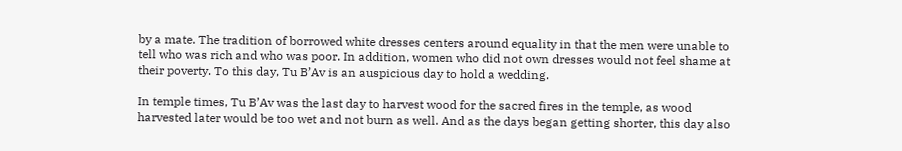by a mate. The tradition of borrowed white dresses centers around equality in that the men were unable to tell who was rich and who was poor. In addition, women who did not own dresses would not feel shame at their poverty. To this day, Tu B’Av is an auspicious day to hold a wedding.

In temple times, Tu B’Av was the last day to harvest wood for the sacred fires in the temple, as wood harvested later would be too wet and not burn as well. And as the days began getting shorter, this day also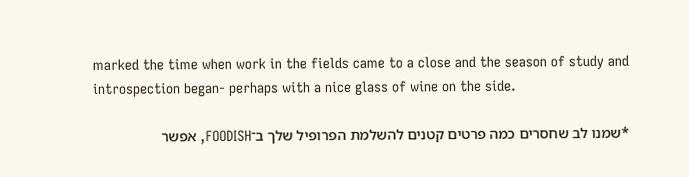marked the time when work in the fields came to a close and the season of study and introspection began- perhaps with a nice glass of wine on the side.

*שמנו לב שחסרים כמה פרטים קטנים להשלמת הפרופיל שלך ב־FOODISH, אפשר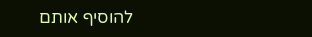להוסיף אותם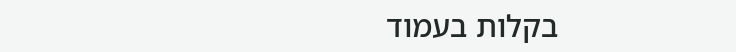בקלות בעמוד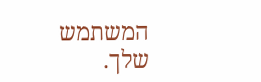המשתמש שלך.